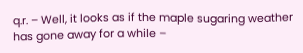q.r. – Well, it looks as if the maple sugaring weather has gone away for a while –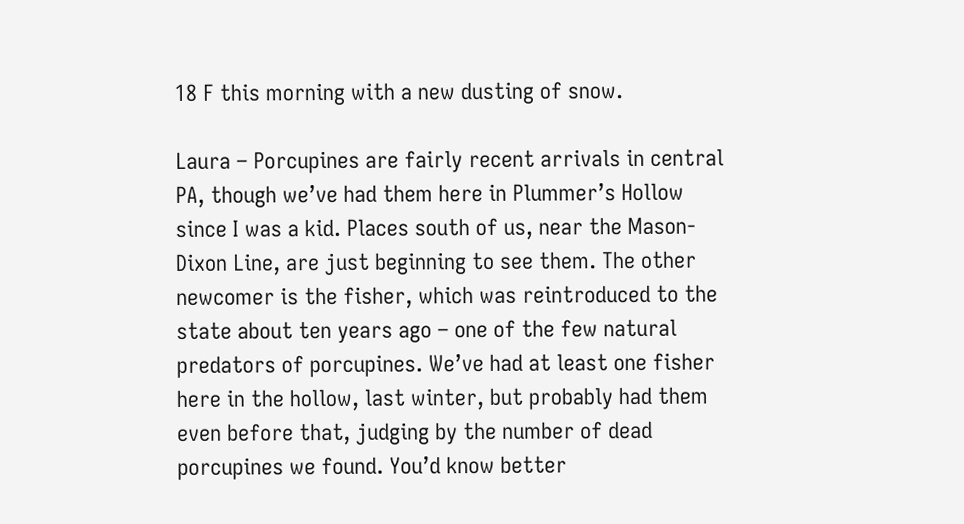18 F this morning with a new dusting of snow.

Laura – Porcupines are fairly recent arrivals in central PA, though we’ve had them here in Plummer’s Hollow since I was a kid. Places south of us, near the Mason-Dixon Line, are just beginning to see them. The other newcomer is the fisher, which was reintroduced to the state about ten years ago – one of the few natural predators of porcupines. We’ve had at least one fisher here in the hollow, last winter, but probably had them even before that, judging by the number of dead porcupines we found. You’d know better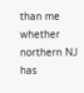than me whether northern NJ has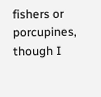fishers or porcupines, though I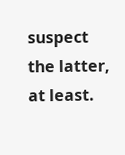suspect the latter, at least.